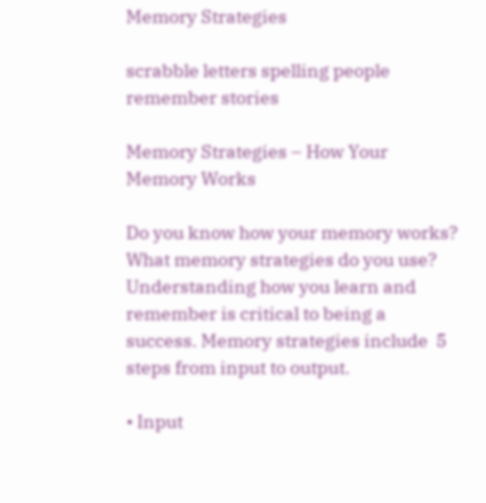Memory Strategies

scrabble letters spelling people remember stories

Memory Strategies – How Your Memory Works

Do you know how your memory works? What memory strategies do you use? Understanding how you learn and remember is critical to being a success. Memory strategies include  5 steps from input to output.

• Input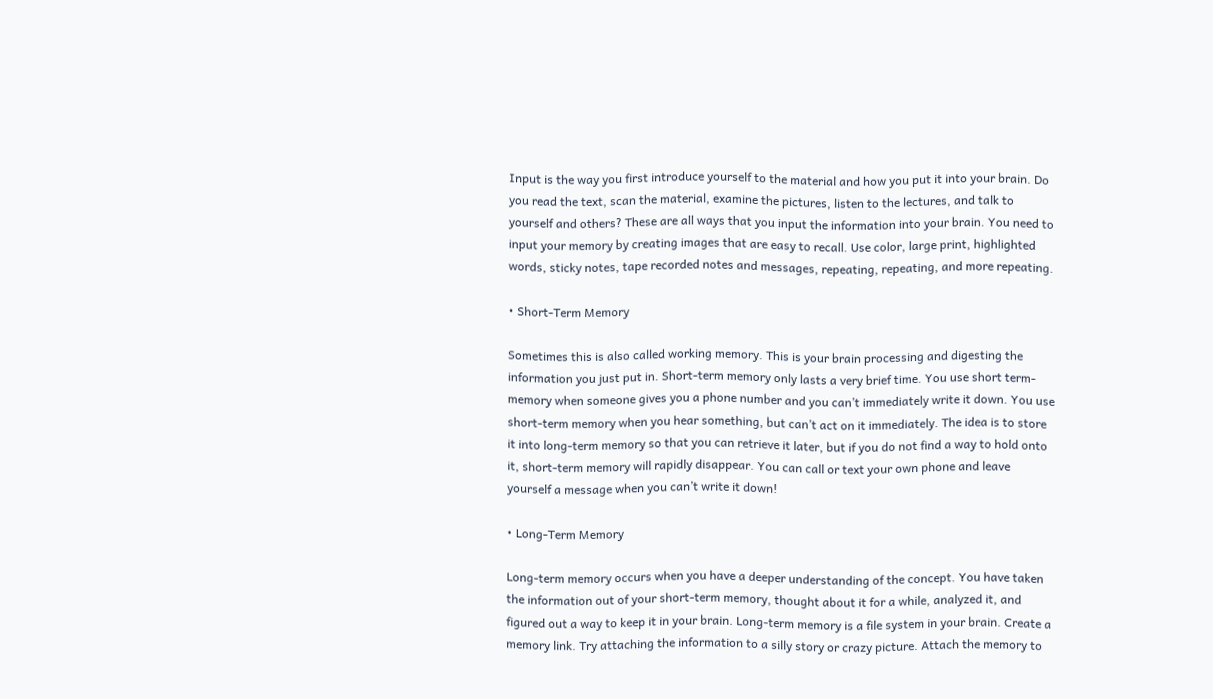Input is the way you first introduce yourself to the material and how you put it into your brain. Do you read the text, scan the material, examine the pictures, listen to the lectures, and talk to yourself and others? These are all ways that you input the information into your brain. You need to input your memory by creating images that are easy to recall. Use color, large print, highlighted words, sticky notes, tape recorded notes and messages, repeating, repeating, and more repeating.

• Short-Term Memory

Sometimes this is also called working memory. This is your brain processing and digesting the information you just put in. Short-term memory only lasts a very brief time. You use short term-memory when someone gives you a phone number and you can’t immediately write it down. You use short-term memory when you hear something, but can’t act on it immediately. The idea is to store it into long-term memory so that you can retrieve it later, but if you do not find a way to hold onto it, short-term memory will rapidly disappear. You can call or text your own phone and leave yourself a message when you can’t write it down!

• Long-Term Memory

Long-term memory occurs when you have a deeper understanding of the concept. You have taken the information out of your short-term memory, thought about it for a while, analyzed it, and figured out a way to keep it in your brain. Long-term memory is a file system in your brain. Create a memory link. Try attaching the information to a silly story or crazy picture. Attach the memory to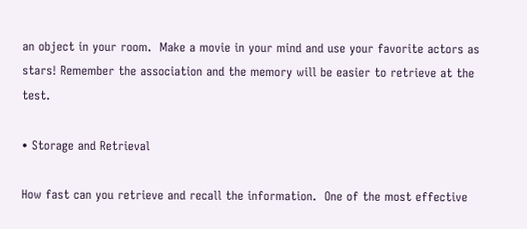an object in your room.  Make a movie in your mind and use your favorite actors as stars! Remember the association and the memory will be easier to retrieve at the test.

• Storage and Retrieval

How fast can you retrieve and recall the information.  One of the most effective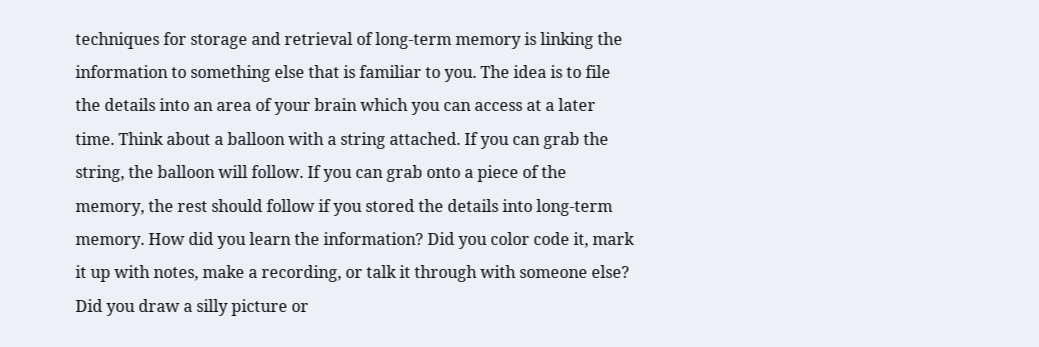techniques for storage and retrieval of long-term memory is linking the information to something else that is familiar to you. The idea is to file the details into an area of your brain which you can access at a later time. Think about a balloon with a string attached. If you can grab the string, the balloon will follow. If you can grab onto a piece of the memory, the rest should follow if you stored the details into long-term memory. How did you learn the information? Did you color code it, mark it up with notes, make a recording, or talk it through with someone else? Did you draw a silly picture or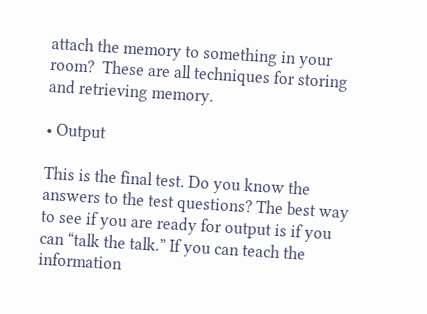attach the memory to something in your room?  These are all techniques for storing and retrieving memory.

• Output

This is the final test. Do you know the answers to the test questions? The best way to see if you are ready for output is if you can “talk the talk.” If you can teach the information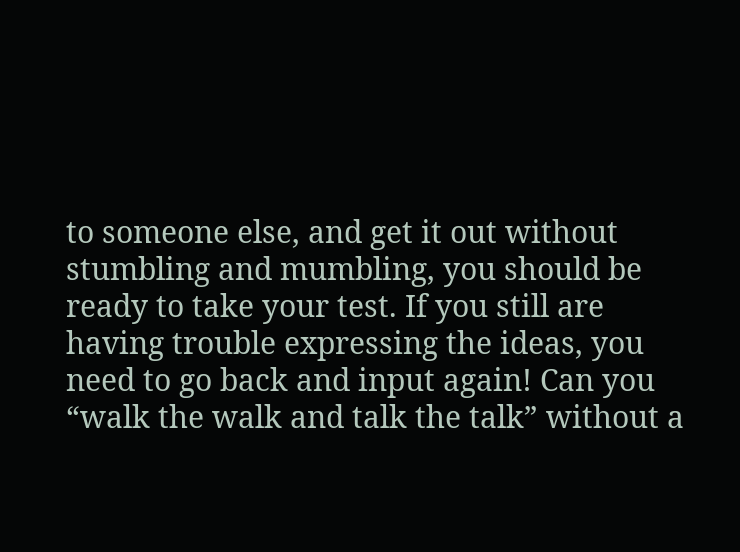to someone else, and get it out without stumbling and mumbling, you should be ready to take your test. If you still are having trouble expressing the ideas, you need to go back and input again! Can you “walk the walk and talk the talk” without a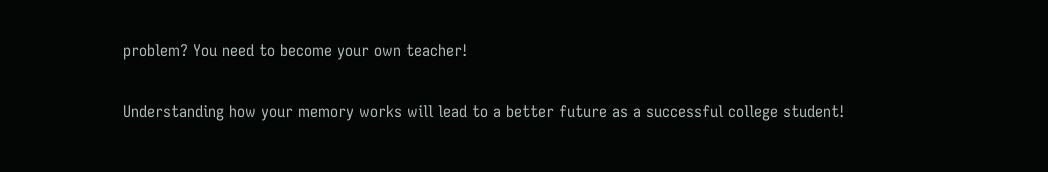problem? You need to become your own teacher!

Understanding how your memory works will lead to a better future as a successful college student!